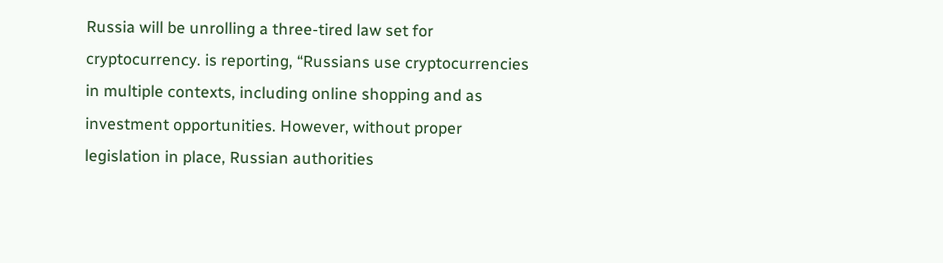Russia will be unrolling a three-tired law set for cryptocurrency. is reporting, “Russians use cryptocurrencies in multiple contexts, including online shopping and as investment opportunities. However, without proper legislation in place, Russian authorities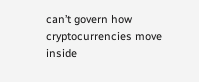can’t govern how cryptocurrencies move inside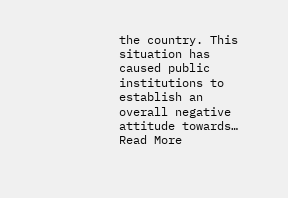the country. This situation has caused public institutions to establish an overall negative attitude towards… Read More